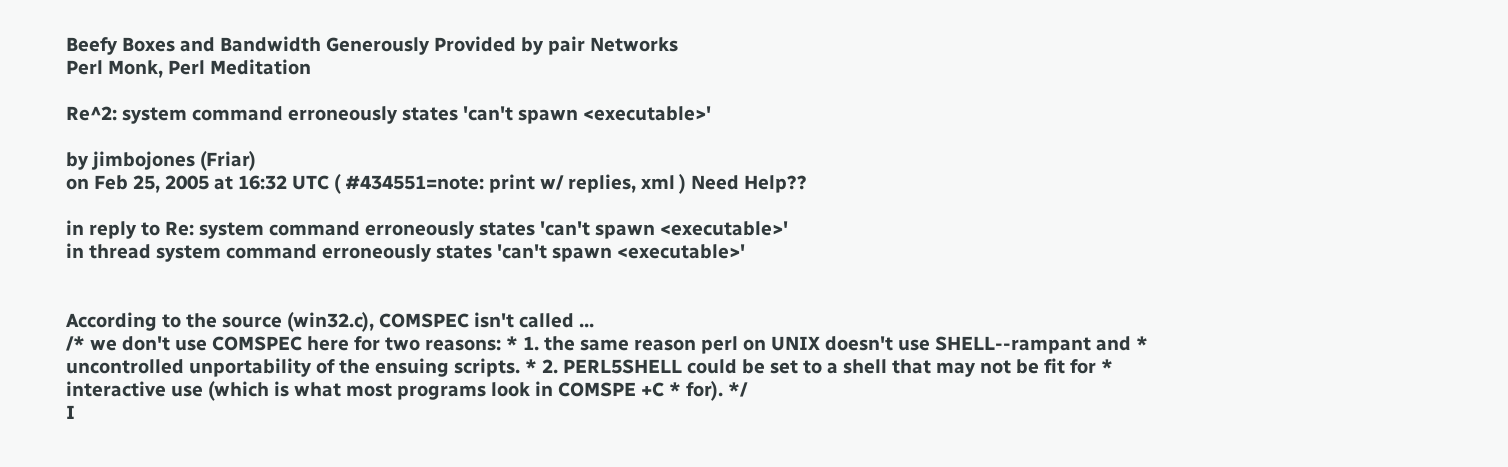Beefy Boxes and Bandwidth Generously Provided by pair Networks
Perl Monk, Perl Meditation

Re^2: system command erroneously states 'can't spawn <executable>'

by jimbojones (Friar)
on Feb 25, 2005 at 16:32 UTC ( #434551=note: print w/ replies, xml ) Need Help??

in reply to Re: system command erroneously states 'can't spawn <executable>'
in thread system command erroneously states 'can't spawn <executable>'


According to the source (win32.c), COMSPEC isn't called ...
/* we don't use COMSPEC here for two reasons: * 1. the same reason perl on UNIX doesn't use SHELL--rampant and * uncontrolled unportability of the ensuing scripts. * 2. PERL5SHELL could be set to a shell that may not be fit for * interactive use (which is what most programs look in COMSPE +C * for). */
I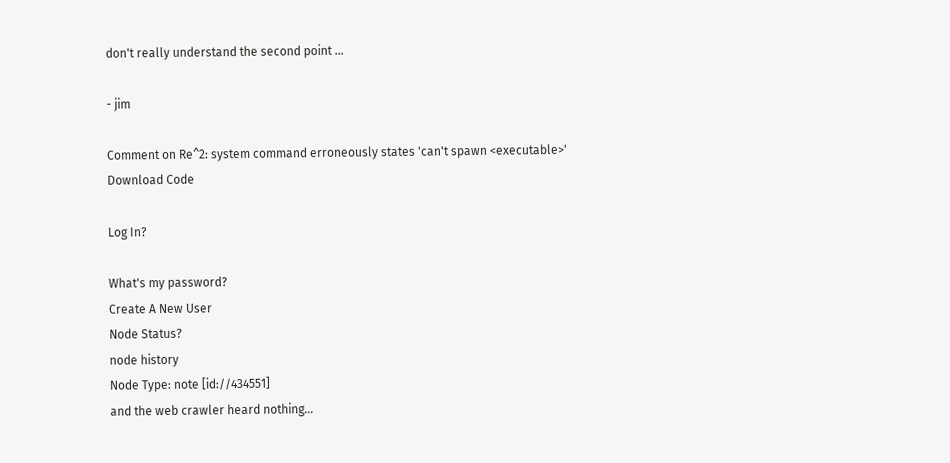don't really understand the second point ...

- jim

Comment on Re^2: system command erroneously states 'can't spawn <executable>'
Download Code

Log In?

What's my password?
Create A New User
Node Status?
node history
Node Type: note [id://434551]
and the web crawler heard nothing...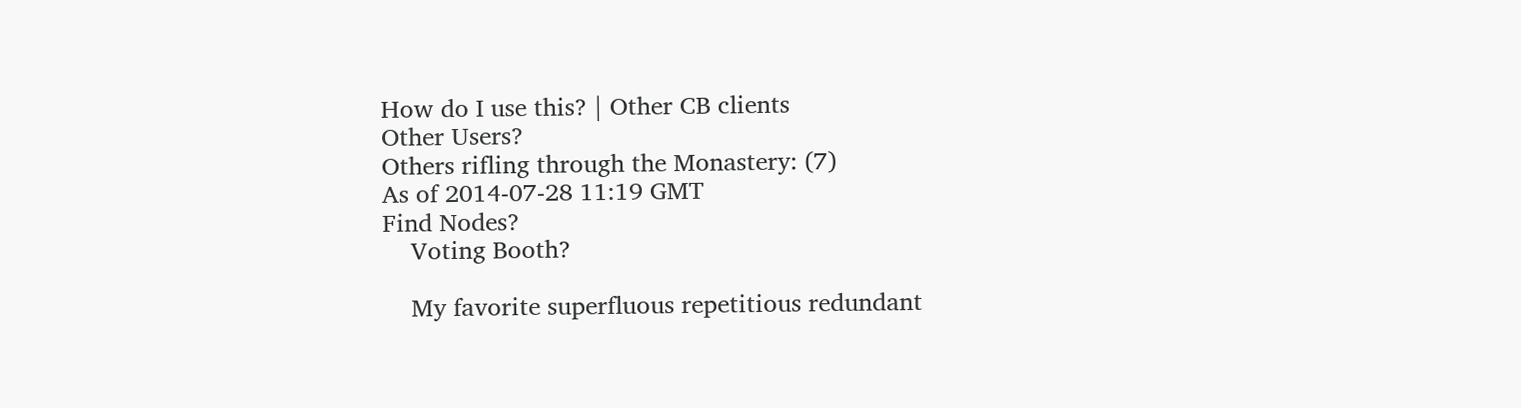How do I use this? | Other CB clients
Other Users?
Others rifling through the Monastery: (7)
As of 2014-07-28 11:19 GMT
Find Nodes?
    Voting Booth?

    My favorite superfluous repetitious redundant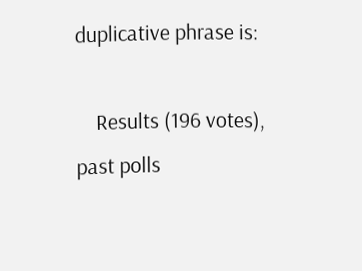duplicative phrase is:

    Results (196 votes), past polls